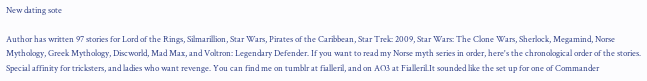New dating sote

Author has written 97 stories for Lord of the Rings, Silmarillion, Star Wars, Pirates of the Caribbean, Star Trek: 2009, Star Wars: The Clone Wars, Sherlock, Megamind, Norse Mythology, Greek Mythology, Discworld, Mad Max, and Voltron: Legendary Defender. If you want to read my Norse myth series in order, here's the chronological order of the stories. Special affinity for tricksters, and ladies who want revenge. You can find me on tumblr at fialleril, and on AO3 at Fialleril.It sounded like the set up for one of Commander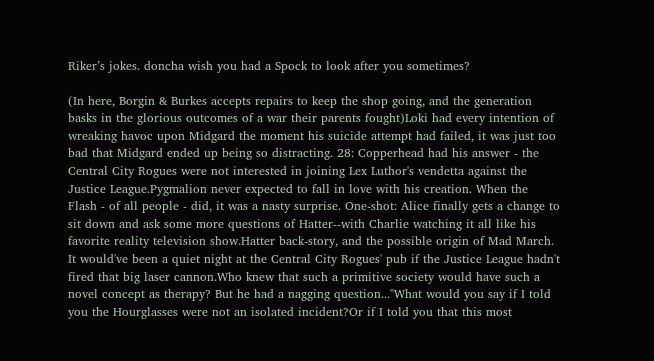Riker’s jokes. doncha wish you had a Spock to look after you sometimes?

(In here, Borgin & Burkes accepts repairs to keep the shop going, and the generation basks in the glorious outcomes of a war their parents fought)Loki had every intention of wreaking havoc upon Midgard the moment his suicide attempt had failed, it was just too bad that Midgard ended up being so distracting. 28: Copperhead had his answer - the Central City Rogues were not interested in joining Lex Luthor's vendetta against the Justice League.Pygmalion never expected to fall in love with his creation. When the Flash - of all people - did, it was a nasty surprise. One-shot: Alice finally gets a change to sit down and ask some more questions of Hatter--with Charlie watching it all like his favorite reality television show.Hatter back-story, and the possible origin of Mad March. It would've been a quiet night at the Central City Rogues' pub if the Justice League hadn't fired that big laser cannon.Who knew that such a primitive society would have such a novel concept as therapy? But he had a nagging question..."What would you say if I told you the Hourglasses were not an isolated incident?Or if I told you that this most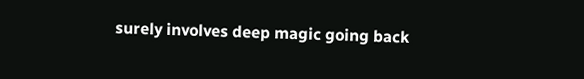surely involves deep magic going back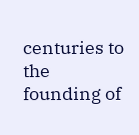centuries to the founding of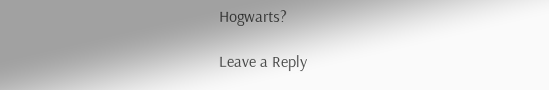Hogwarts?

Leave a Reply